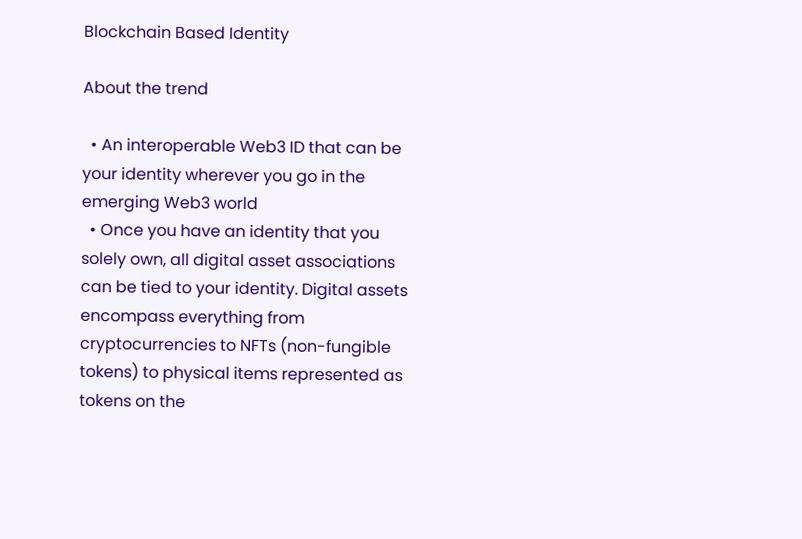Blockchain Based Identity

About the trend

  • An interoperable Web3 ID that can be your identity wherever you go in the emerging Web3 world
  • Once you have an identity that you solely own, all digital asset associations can be tied to your identity. Digital assets encompass everything from cryptocurrencies to NFTs (non-fungible tokens) to physical items represented as tokens on the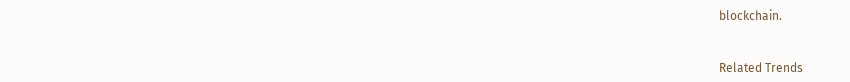blockchain.


Related Trends